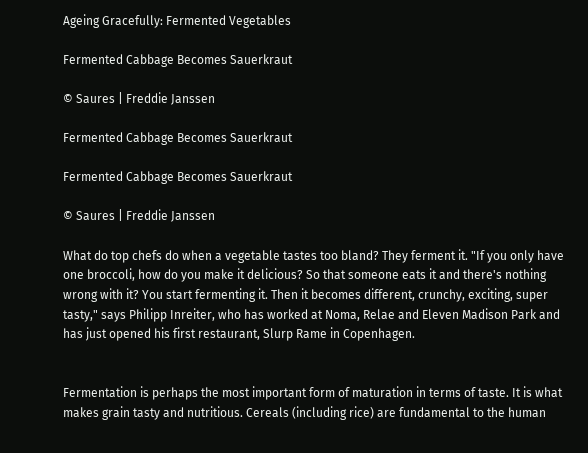Ageing Gracefully: Fermented Vegetables

Fermented Cabbage Becomes Sauerkraut

© Saures | Freddie Janssen

Fermented Cabbage Becomes Sauerkraut

Fermented Cabbage Becomes Sauerkraut

© Saures | Freddie Janssen

What do top chefs do when a vegetable tastes too bland? They ferment it. "If you only have one broccoli, how do you make it delicious? So that someone eats it and there's nothing wrong with it? You start fermenting it. Then it becomes different, crunchy, exciting, super tasty," says Philipp Inreiter, who has worked at Noma, Relae and Eleven Madison Park and has just opened his first restaurant, Slurp Rame in Copenhagen.


Fermentation is perhaps the most important form of maturation in terms of taste. It is what makes grain tasty and nutritious. Cereals (including rice) are fundamental to the human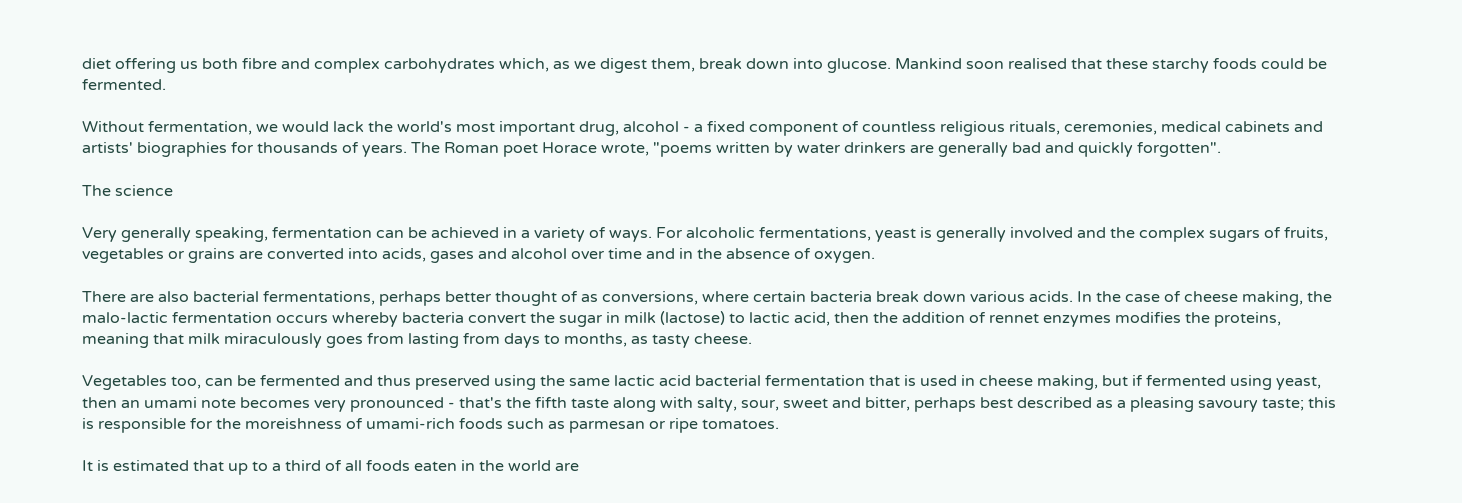diet offering us both fibre and complex carbohydrates which, as we digest them, break down into glucose. Mankind soon realised that these starchy foods could be fermented.

Without fermentation, we would lack the world's most important drug, alcohol - a fixed component of countless religious rituals, ceremonies, medical cabinets and artists' biographies for thousands of years. The Roman poet Horace wrote, "poems written by water drinkers are generally bad and quickly forgotten".

The science

Very generally speaking, fermentation can be achieved in a variety of ways. For alcoholic fermentations, yeast is generally involved and the complex sugars of fruits, vegetables or grains are converted into acids, gases and alcohol over time and in the absence of oxygen.

There are also bacterial fermentations, perhaps better thought of as conversions, where certain bacteria break down various acids. In the case of cheese making, the malo-lactic fermentation occurs whereby bacteria convert the sugar in milk (lactose) to lactic acid, then the addition of rennet enzymes modifies the proteins, meaning that milk miraculously goes from lasting from days to months, as tasty cheese.

Vegetables too, can be fermented and thus preserved using the same lactic acid bacterial fermentation that is used in cheese making, but if fermented using yeast, then an umami note becomes very pronounced - that's the fifth taste along with salty, sour, sweet and bitter, perhaps best described as a pleasing savoury taste; this is responsible for the moreishness of umami-rich foods such as parmesan or ripe tomatoes.

It is estimated that up to a third of all foods eaten in the world are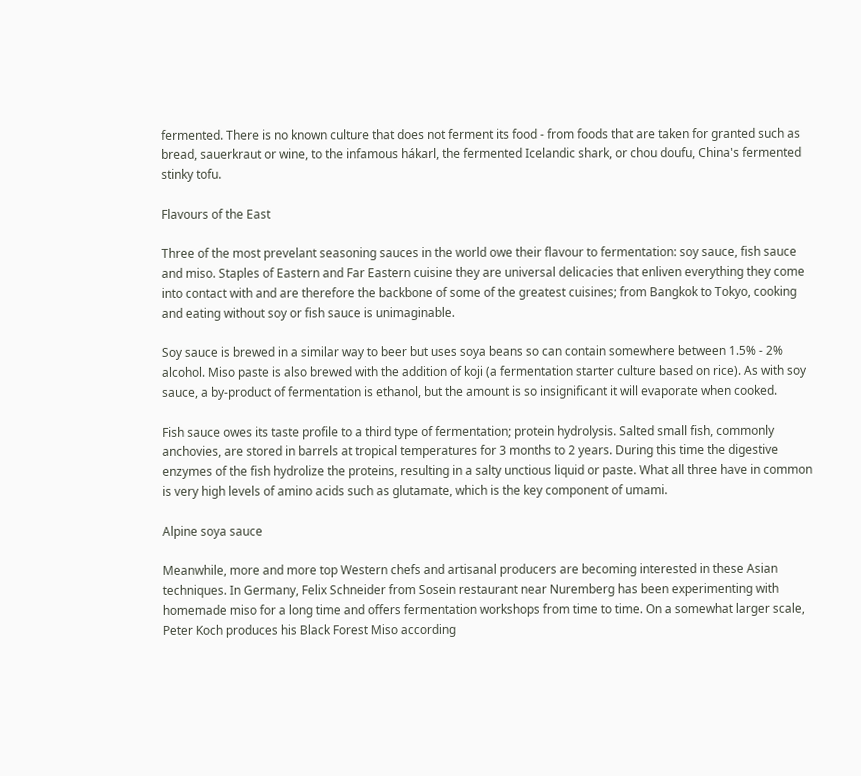fermented. There is no known culture that does not ferment its food - from foods that are taken for granted such as bread, sauerkraut or wine, to the infamous hákarl, the fermented Icelandic shark, or chou doufu, China's fermented stinky tofu.

Flavours of the East

Three of the most prevelant seasoning sauces in the world owe their flavour to fermentation: soy sauce, fish sauce and miso. Staples of Eastern and Far Eastern cuisine they are universal delicacies that enliven everything they come into contact with and are therefore the backbone of some of the greatest cuisines; from Bangkok to Tokyo, cooking and eating without soy or fish sauce is unimaginable.

Soy sauce is brewed in a similar way to beer but uses soya beans so can contain somewhere between 1.5% - 2% alcohol. Miso paste is also brewed with the addition of koji (a fermentation starter culture based on rice). As with soy sauce, a by-product of fermentation is ethanol, but the amount is so insignificant it will evaporate when cooked.

Fish sauce owes its taste profile to a third type of fermentation; protein hydrolysis. Salted small fish, commonly anchovies, are stored in barrels at tropical temperatures for 3 months to 2 years. During this time the digestive enzymes of the fish hydrolize the proteins, resulting in a salty unctious liquid or paste. What all three have in common is very high levels of amino acids such as glutamate, which is the key component of umami.

Alpine soya sauce

Meanwhile, more and more top Western chefs and artisanal producers are becoming interested in these Asian techniques. In Germany, Felix Schneider from Sosein restaurant near Nuremberg has been experimenting with homemade miso for a long time and offers fermentation workshops from time to time. On a somewhat larger scale, Peter Koch produces his Black Forest Miso according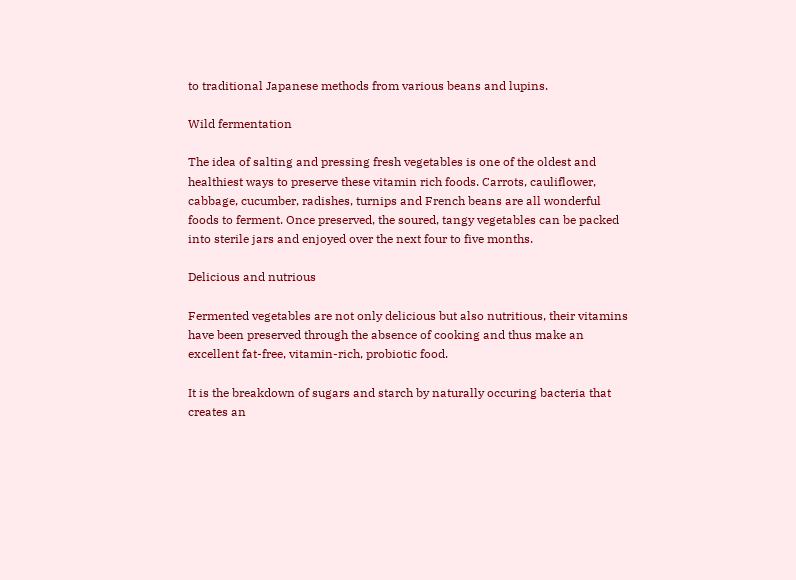to traditional Japanese methods from various beans and lupins.

Wild fermentation

The idea of salting and pressing fresh vegetables is one of the oldest and healthiest ways to preserve these vitamin rich foods. Carrots, cauliflower, cabbage, cucumber, radishes, turnips and French beans are all wonderful foods to ferment. Once preserved, the soured, tangy vegetables can be packed into sterile jars and enjoyed over the next four to five months.

Delicious and nutrious

Fermented vegetables are not only delicious but also nutritious, their vitamins have been preserved through the absence of cooking and thus make an excellent fat-free, vitamin-rich, probiotic food.

It is the breakdown of sugars and starch by naturally occuring bacteria that creates an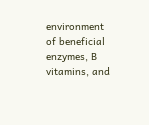environment of beneficial enzymes, B vitamins, and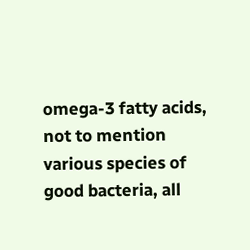omega-3 fatty acids, not to mention various species of good bacteria, all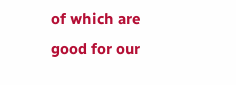of which are good for our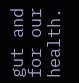gut and for our health.